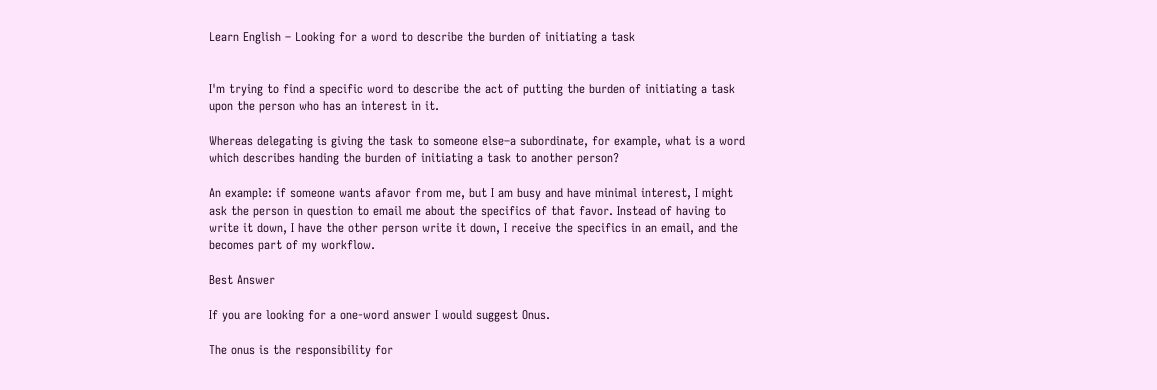Learn English – Looking for a word to describe the burden of initiating a task


I'm trying to find a specific word to describe the act of putting the burden of initiating a task upon the person who has an interest in it.

Whereas delegating is giving the task to someone else–a subordinate, for example, what is a word which describes handing the burden of initiating a task to another person?

An example: if someone wants afavor from me, but I am busy and have minimal interest, I might ask the person in question to email me about the specifics of that favor. Instead of having to write it down, I have the other person write it down, I receive the specifics in an email, and the becomes part of my workflow.

Best Answer

If you are looking for a one-word answer I would suggest Onus.

The onus is the responsibility for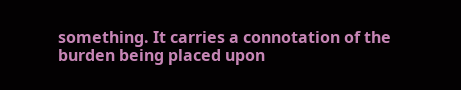something. It carries a connotation of the burden being placed upon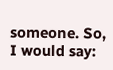someone. So, I would say: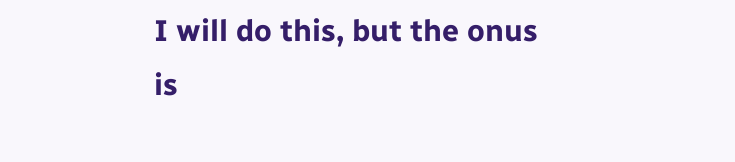I will do this, but the onus is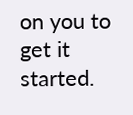on you to get it started.